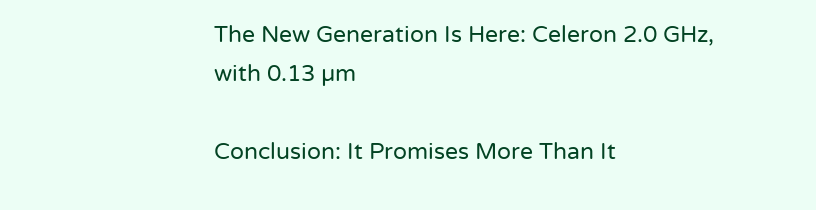The New Generation Is Here: Celeron 2.0 GHz, with 0.13 µm

Conclusion: It Promises More Than It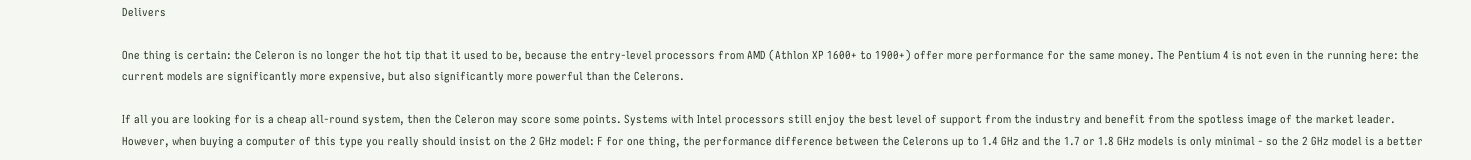Delivers

One thing is certain: the Celeron is no longer the hot tip that it used to be, because the entry-level processors from AMD (Athlon XP 1600+ to 1900+) offer more performance for the same money. The Pentium 4 is not even in the running here: the current models are significantly more expensive, but also significantly more powerful than the Celerons.

If all you are looking for is a cheap all-round system, then the Celeron may score some points. Systems with Intel processors still enjoy the best level of support from the industry and benefit from the spotless image of the market leader. However, when buying a computer of this type you really should insist on the 2 GHz model: F for one thing, the performance difference between the Celerons up to 1.4 GHz and the 1.7 or 1.8 GHz models is only minimal - so the 2 GHz model is a better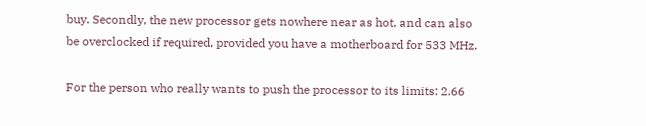buy. Secondly, the new processor gets nowhere near as hot, and can also be overclocked if required, provided you have a motherboard for 533 MHz.

For the person who really wants to push the processor to its limits: 2.66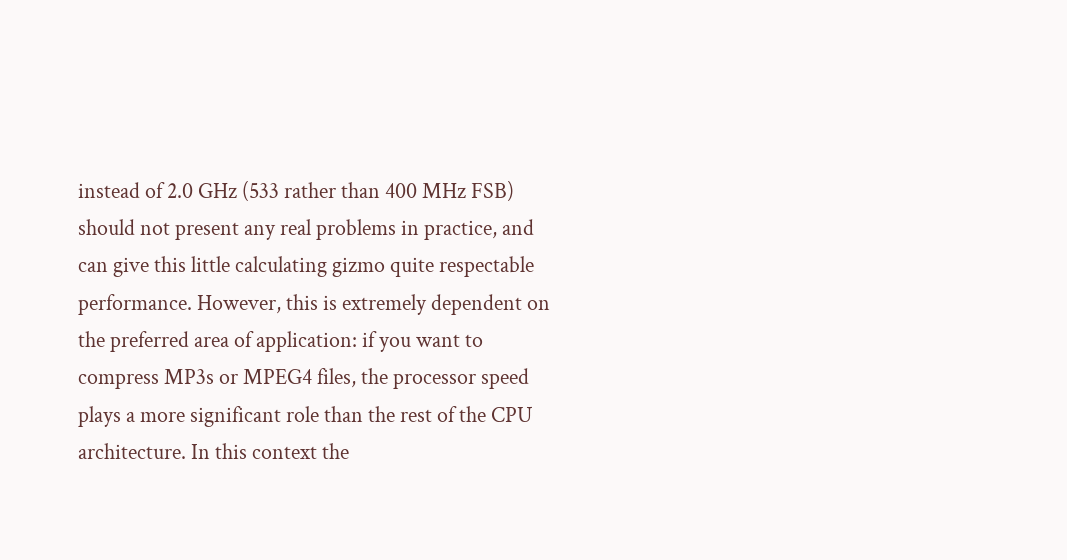instead of 2.0 GHz (533 rather than 400 MHz FSB) should not present any real problems in practice, and can give this little calculating gizmo quite respectable performance. However, this is extremely dependent on the preferred area of application: if you want to compress MP3s or MPEG4 files, the processor speed plays a more significant role than the rest of the CPU architecture. In this context the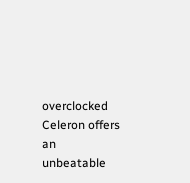overclocked Celeron offers an unbeatable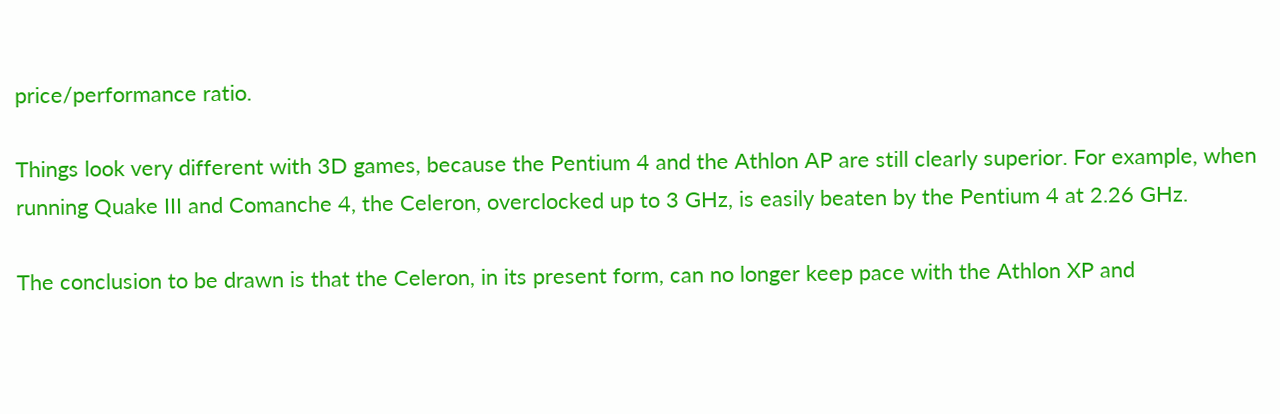price/performance ratio.

Things look very different with 3D games, because the Pentium 4 and the Athlon AP are still clearly superior. For example, when running Quake III and Comanche 4, the Celeron, overclocked up to 3 GHz, is easily beaten by the Pentium 4 at 2.26 GHz.

The conclusion to be drawn is that the Celeron, in its present form, can no longer keep pace with the Athlon XP and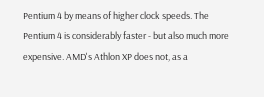Pentium 4 by means of higher clock speeds. The Pentium 4 is considerably faster - but also much more expensive. AMD's Athlon XP does not, as a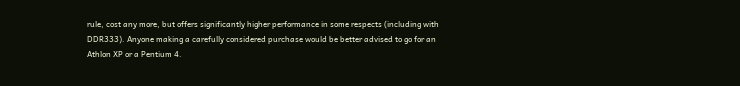rule, cost any more, but offers significantly higher performance in some respects (including with DDR333). Anyone making a carefully considered purchase would be better advised to go for an Athlon XP or a Pentium 4.